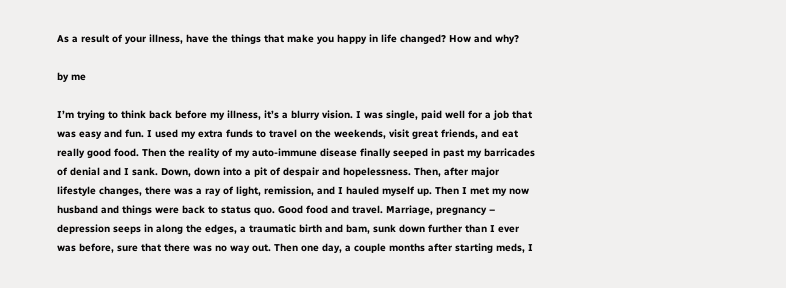As a result of your illness, have the things that make you happy in life changed? How and why?

by me

I’m trying to think back before my illness, it’s a blurry vision. I was single, paid well for a job that was easy and fun. I used my extra funds to travel on the weekends, visit great friends, and eat really good food. Then the reality of my auto-immune disease finally seeped in past my barricades of denial and I sank. Down, down into a pit of despair and hopelessness. Then, after major lifestyle changes, there was a ray of light, remission, and I hauled myself up. Then I met my now husband and things were back to status quo. Good food and travel. Marriage, pregnancy – depression seeps in along the edges, a traumatic birth and bam, sunk down further than I ever was before, sure that there was no way out. Then one day, a couple months after starting meds, I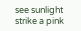see sunlight strike a pink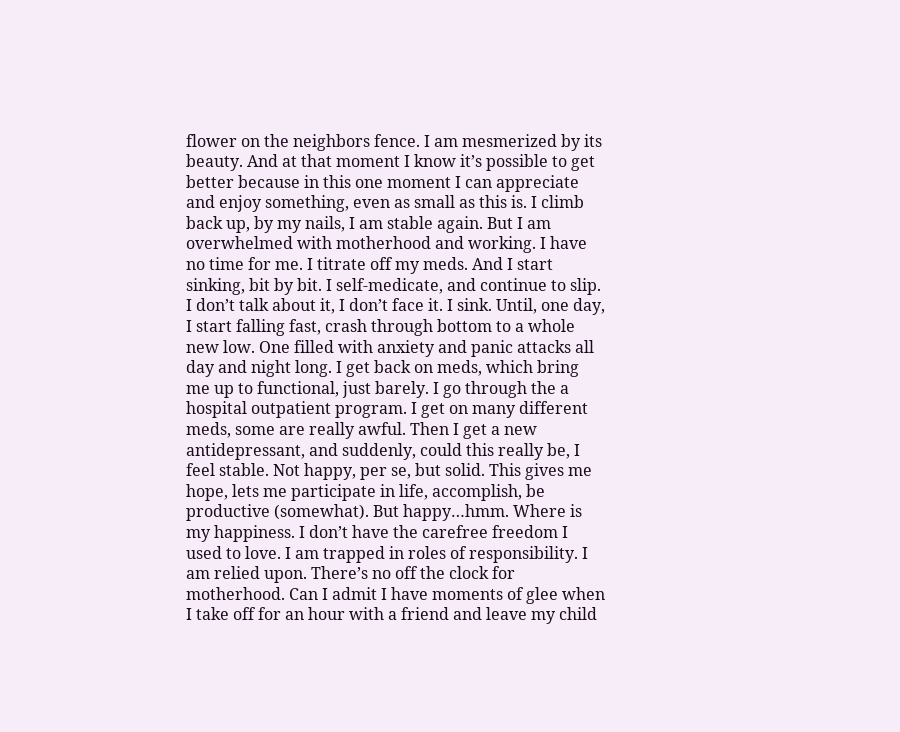flower on the neighbors fence. I am mesmerized by its beauty. And at that moment I know it’s possible to get better because in this one moment I can appreciate and enjoy something, even as small as this is. I climb back up, by my nails, I am stable again. But I am overwhelmed with motherhood and working. I have no time for me. I titrate off my meds. And I start sinking, bit by bit. I self-medicate, and continue to slip. I don’t talk about it, I don’t face it. I sink. Until, one day, I start falling fast, crash through bottom to a whole new low. One filled with anxiety and panic attacks all day and night long. I get back on meds, which bring me up to functional, just barely. I go through the a hospital outpatient program. I get on many different meds, some are really awful. Then I get a new antidepressant, and suddenly, could this really be, I feel stable. Not happy, per se, but solid. This gives me hope, lets me participate in life, accomplish, be productive (somewhat). But happy…hmm. Where is my happiness. I don’t have the carefree freedom I used to love. I am trapped in roles of responsibility. I am relied upon. There’s no off the clock for motherhood. Can I admit I have moments of glee when I take off for an hour with a friend and leave my child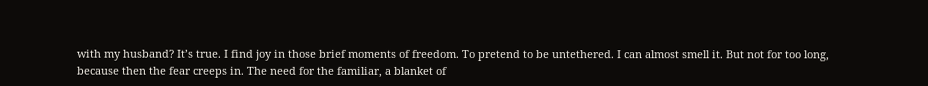with my husband? It’s true. I find joy in those brief moments of freedom. To pretend to be untethered. I can almost smell it. But not for too long, because then the fear creeps in. The need for the familiar, a blanket of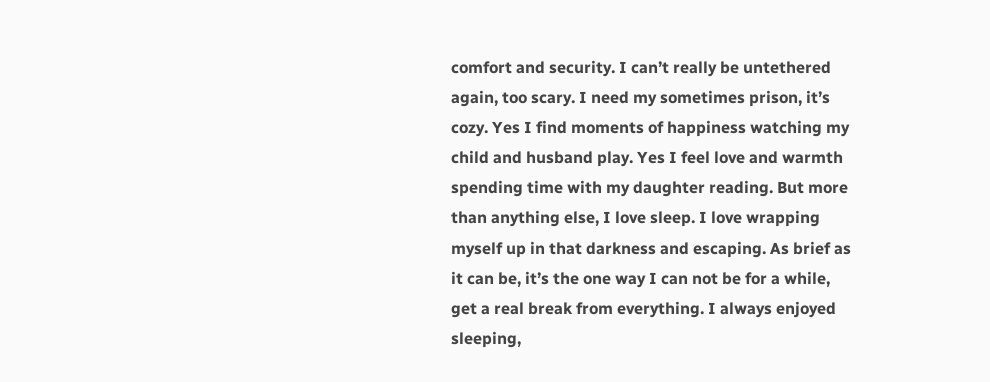comfort and security. I can’t really be untethered again, too scary. I need my sometimes prison, it’s cozy. Yes I find moments of happiness watching my child and husband play. Yes I feel love and warmth spending time with my daughter reading. But more than anything else, I love sleep. I love wrapping myself up in that darkness and escaping. As brief as it can be, it’s the one way I can not be for a while, get a real break from everything. I always enjoyed sleeping,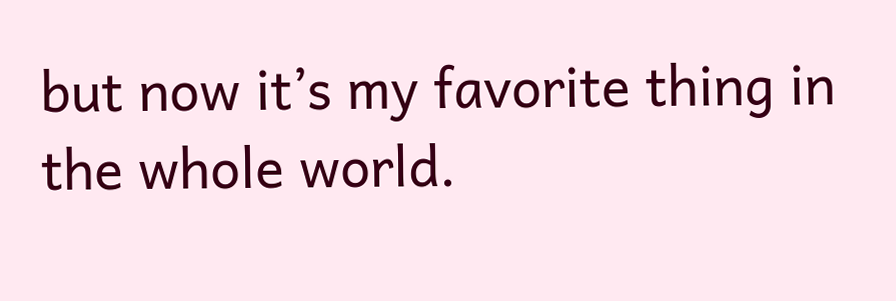but now it’s my favorite thing in the whole world.